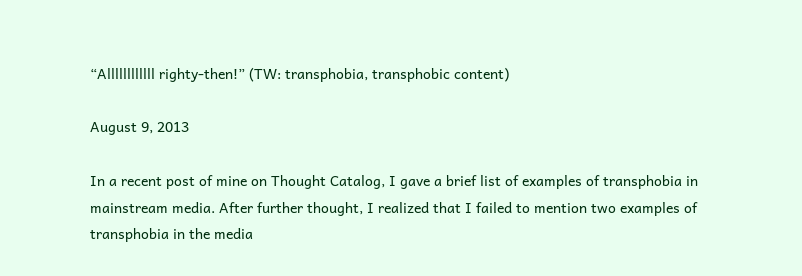“Allllllllllll righty-then!” (TW: transphobia, transphobic content)

August 9, 2013

In a recent post of mine on Thought Catalog, I gave a brief list of examples of transphobia in mainstream media. After further thought, I realized that I failed to mention two examples of transphobia in the media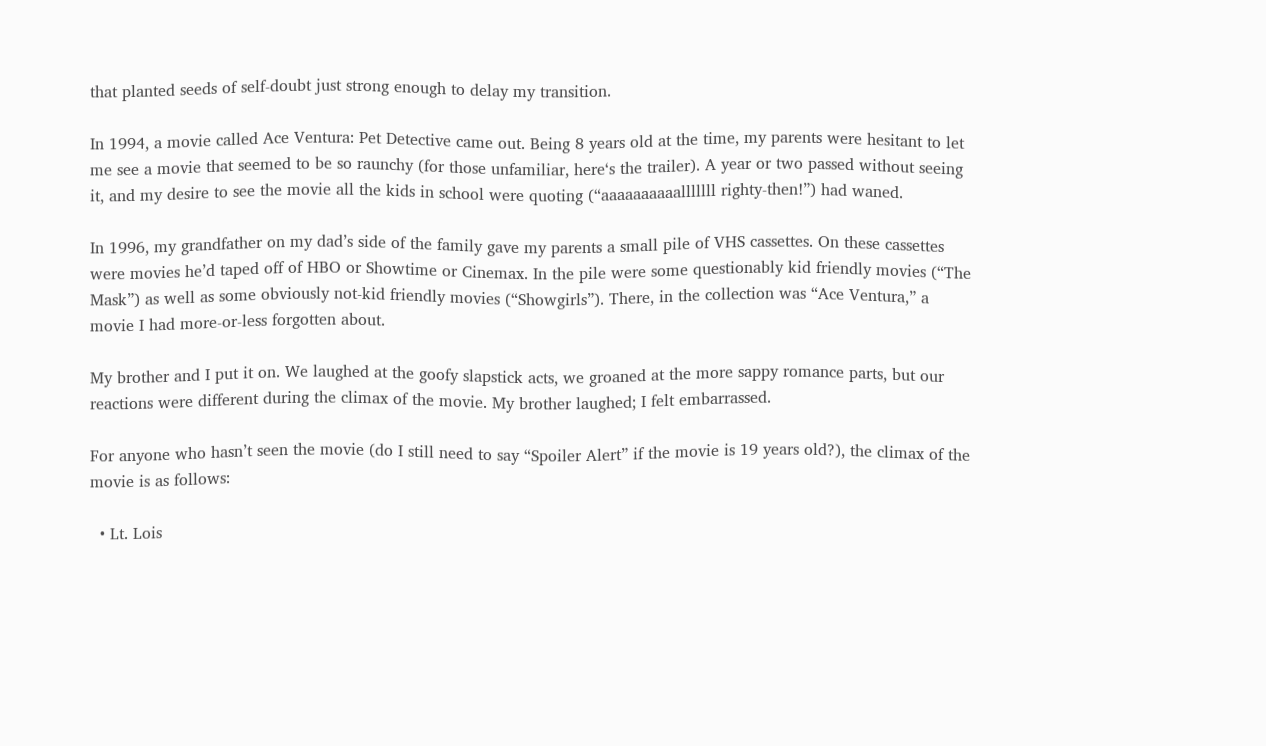that planted seeds of self-doubt just strong enough to delay my transition.

In 1994, a movie called Ace Ventura: Pet Detective came out. Being 8 years old at the time, my parents were hesitant to let me see a movie that seemed to be so raunchy (for those unfamiliar, here‘s the trailer). A year or two passed without seeing it, and my desire to see the movie all the kids in school were quoting (“aaaaaaaaaalllllll righty-then!”) had waned.

In 1996, my grandfather on my dad’s side of the family gave my parents a small pile of VHS cassettes. On these cassettes were movies he’d taped off of HBO or Showtime or Cinemax. In the pile were some questionably kid friendly movies (“The Mask”) as well as some obviously not-kid friendly movies (“Showgirls”). There, in the collection was “Ace Ventura,” a movie I had more-or-less forgotten about.

My brother and I put it on. We laughed at the goofy slapstick acts, we groaned at the more sappy romance parts, but our reactions were different during the climax of the movie. My brother laughed; I felt embarrassed.

For anyone who hasn’t seen the movie (do I still need to say “Spoiler Alert” if the movie is 19 years old?), the climax of the movie is as follows:

  • Lt. Lois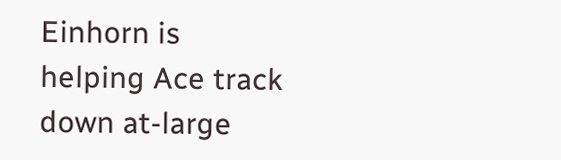Einhorn is helping Ace track down at-large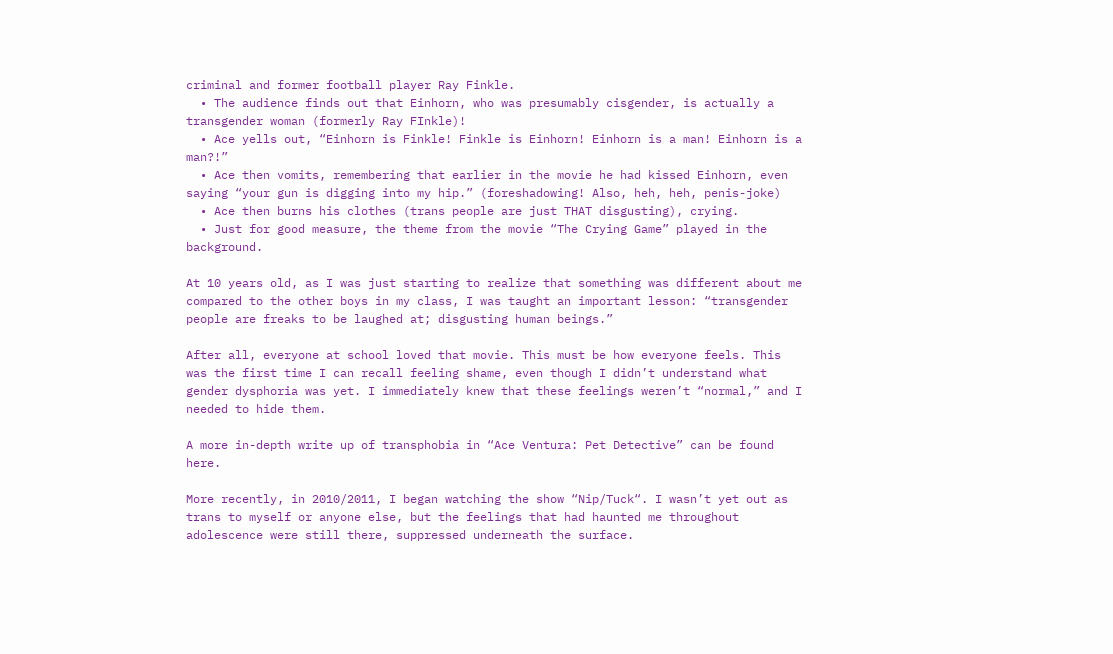criminal and former football player Ray Finkle.
  • The audience finds out that Einhorn, who was presumably cisgender, is actually a transgender woman (formerly Ray FInkle)!
  • Ace yells out, “Einhorn is Finkle! Finkle is Einhorn! Einhorn is a man! Einhorn is a man?!”
  • Ace then vomits, remembering that earlier in the movie he had kissed Einhorn, even saying “your gun is digging into my hip.” (foreshadowing! Also, heh, heh, penis-joke)
  • Ace then burns his clothes (trans people are just THAT disgusting), crying.
  • Just for good measure, the theme from the movie “The Crying Game” played in the background.

At 10 years old, as I was just starting to realize that something was different about me compared to the other boys in my class, I was taught an important lesson: “transgender people are freaks to be laughed at; disgusting human beings.”

After all, everyone at school loved that movie. This must be how everyone feels. This was the first time I can recall feeling shame, even though I didn’t understand what gender dysphoria was yet. I immediately knew that these feelings weren’t “normal,” and I needed to hide them.

A more in-depth write up of transphobia in “Ace Ventura: Pet Detective” can be found here.

More recently, in 2010/2011, I began watching the show “Nip/Tuck“. I wasn’t yet out as trans to myself or anyone else, but the feelings that had haunted me throughout adolescence were still there, suppressed underneath the surface.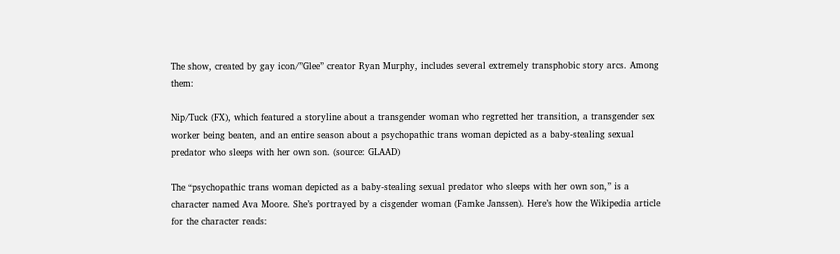The show, created by gay icon/”Glee” creator Ryan Murphy, includes several extremely transphobic story arcs. Among them:

Nip/Tuck (FX), which featured a storyline about a transgender woman who regretted her transition, a transgender sex worker being beaten, and an entire season about a psychopathic trans woman depicted as a baby-stealing sexual predator who sleeps with her own son. (source: GLAAD)

The “psychopathic trans woman depicted as a baby-stealing sexual predator who sleeps with her own son,” is a character named Ava Moore. She’s portrayed by a cisgender woman (Famke Janssen). Here’s how the Wikipedia article for the character reads: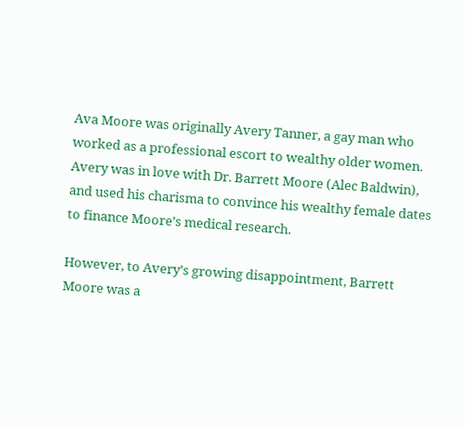Ava Moore was originally Avery Tanner, a gay man who worked as a professional escort to wealthy older women. Avery was in love with Dr. Barrett Moore (Alec Baldwin), and used his charisma to convince his wealthy female dates to finance Moore’s medical research.

However, to Avery’s growing disappointment, Barrett Moore was a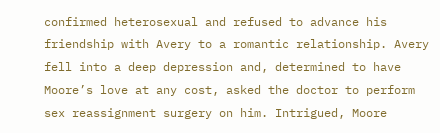confirmed heterosexual and refused to advance his friendship with Avery to a romantic relationship. Avery fell into a deep depression and, determined to have Moore’s love at any cost, asked the doctor to perform sex reassignment surgery on him. Intrigued, Moore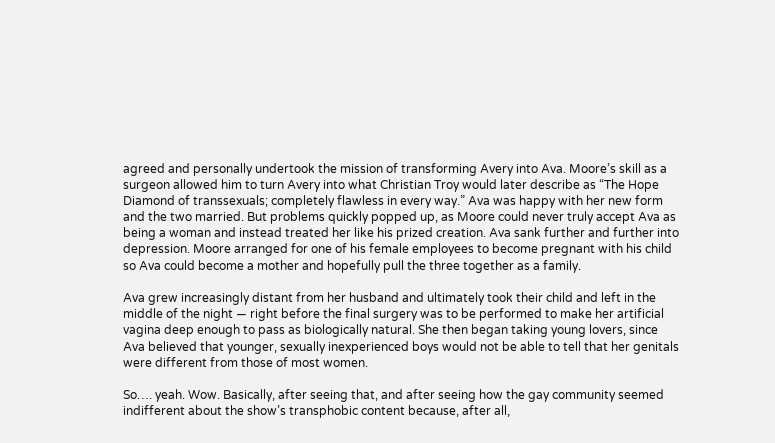agreed and personally undertook the mission of transforming Avery into Ava. Moore’s skill as a surgeon allowed him to turn Avery into what Christian Troy would later describe as “The Hope Diamond of transsexuals; completely flawless in every way.” Ava was happy with her new form and the two married. But problems quickly popped up, as Moore could never truly accept Ava as being a woman and instead treated her like his prized creation. Ava sank further and further into depression. Moore arranged for one of his female employees to become pregnant with his child so Ava could become a mother and hopefully pull the three together as a family.

Ava grew increasingly distant from her husband and ultimately took their child and left in the middle of the night — right before the final surgery was to be performed to make her artificial vagina deep enough to pass as biologically natural. She then began taking young lovers, since Ava believed that younger, sexually inexperienced boys would not be able to tell that her genitals were different from those of most women.

So…. yeah. Wow. Basically, after seeing that, and after seeing how the gay community seemed indifferent about the show’s transphobic content because, after all,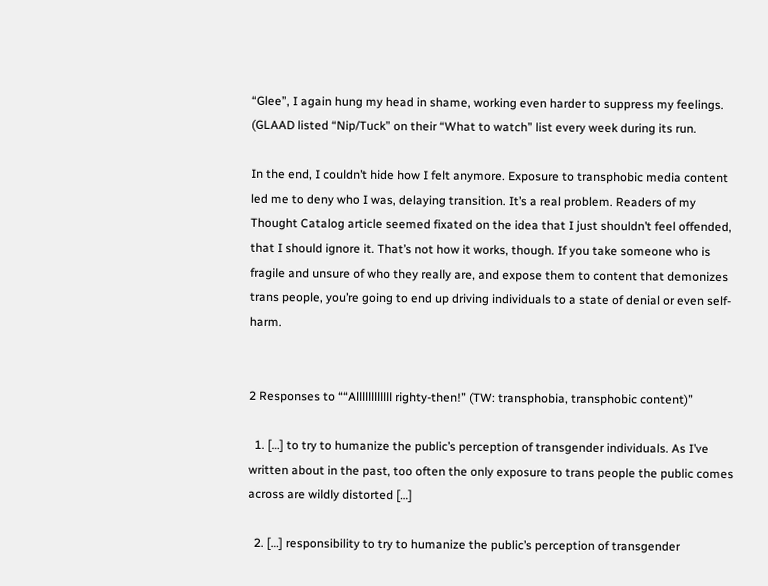“Glee”, I again hung my head in shame, working even harder to suppress my feelings. (GLAAD listed “Nip/Tuck” on their “What to watch” list every week during its run.

In the end, I couldn’t hide how I felt anymore. Exposure to transphobic media content led me to deny who I was, delaying transition. It’s a real problem. Readers of my Thought Catalog article seemed fixated on the idea that I just shouldn’t feel offended, that I should ignore it. That’s not how it works, though. If you take someone who is fragile and unsure of who they really are, and expose them to content that demonizes trans people, you’re going to end up driving individuals to a state of denial or even self-harm.


2 Responses to ““Allllllllllll righty-then!” (TW: transphobia, transphobic content)”

  1. […] to try to humanize the public’s perception of transgender individuals. As I’ve written about in the past, too often the only exposure to trans people the public comes across are wildly distorted […]

  2. […] responsibility to try to humanize the public’s perception of transgender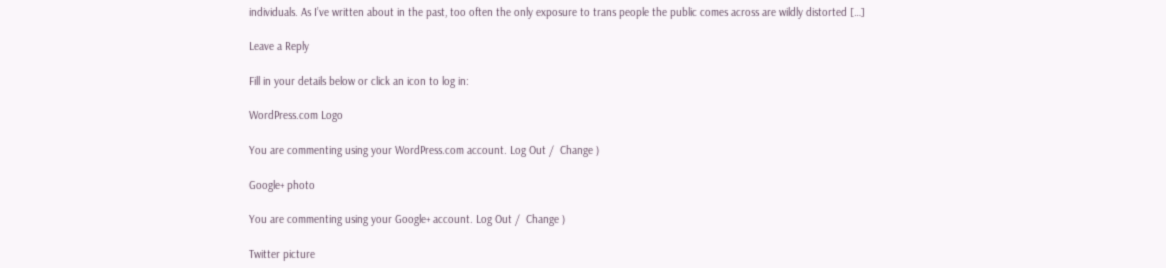individuals. As I’ve written about in the past, too often the only exposure to trans people the public comes across are wildly distorted […]

Leave a Reply

Fill in your details below or click an icon to log in:

WordPress.com Logo

You are commenting using your WordPress.com account. Log Out /  Change )

Google+ photo

You are commenting using your Google+ account. Log Out /  Change )

Twitter picture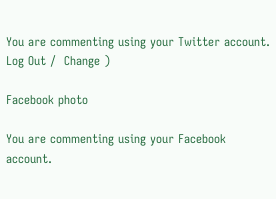You are commenting using your Twitter account. Log Out /  Change )

Facebook photo

You are commenting using your Facebook account.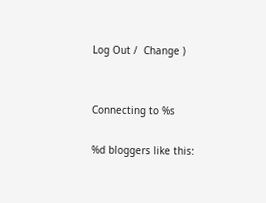Log Out /  Change )


Connecting to %s

%d bloggers like this: